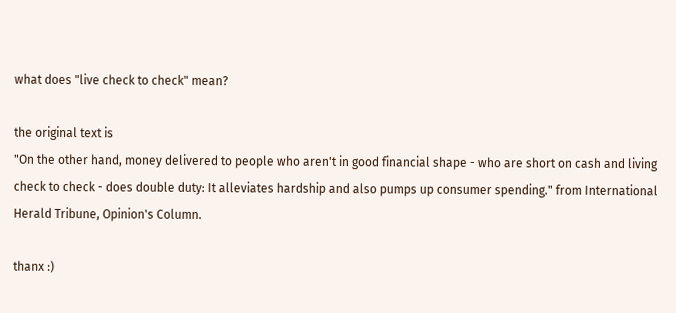what does "live check to check" mean?

the original text is
"On the other hand, money delivered to people who aren't in good financial shape - who are short on cash and living check to check - does double duty: It alleviates hardship and also pumps up consumer spending." from International Herald Tribune, Opinion's Column.

thanx :)